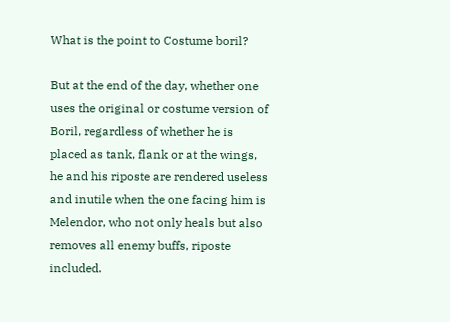What is the point to Costume boril?

But at the end of the day, whether one uses the original or costume version of Boril, regardless of whether he is placed as tank, flank or at the wings, he and his riposte are rendered useless and inutile when the one facing him is Melendor, who not only heals but also removes all enemy buffs, riposte included.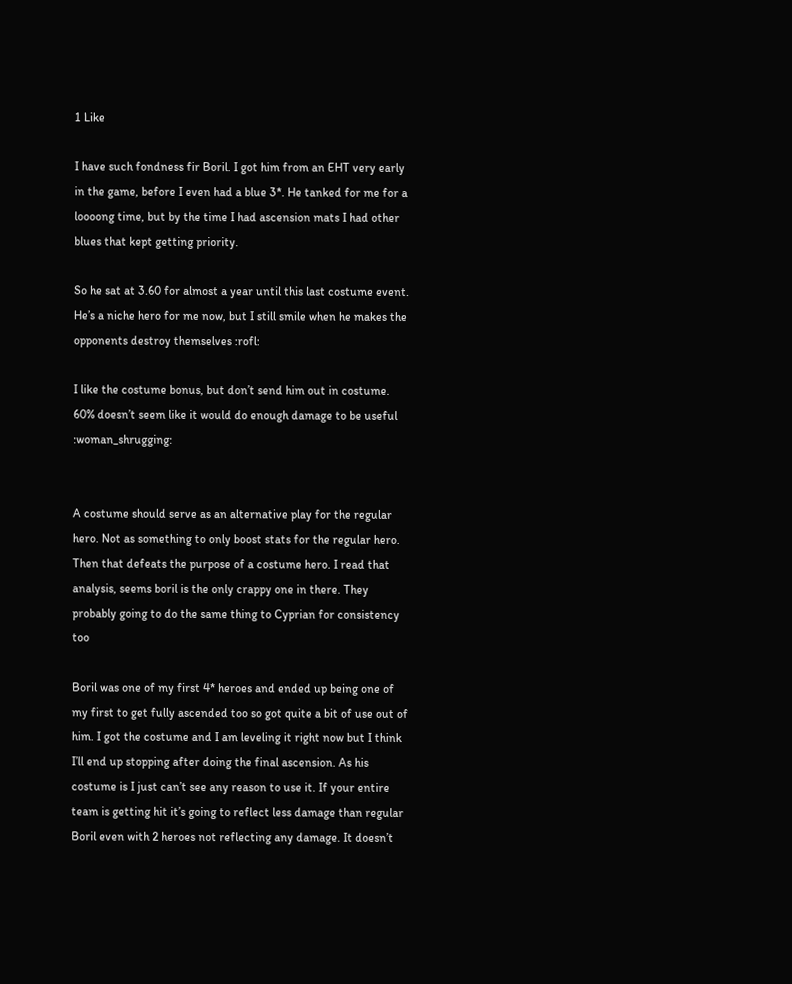1 Like

I have such fondness fir Boril. I got him from an EHT very early in the game, before I even had a blue 3*. He tanked for me for a loooong time, but by the time I had ascension mats I had other blues that kept getting priority.

So he sat at 3.60 for almost a year until this last costume event. He’s a niche hero for me now, but I still smile when he makes the opponents destroy themselves :rofl:

I like the costume bonus, but don’t send him out in costume. 60% doesn’t seem like it would do enough damage to be useful :woman_shrugging:


A costume should serve as an alternative play for the regular hero. Not as something to only boost stats for the regular hero. Then that defeats the purpose of a costume hero. I read that analysis, seems boril is the only crappy one in there. They probably going to do the same thing to Cyprian for consistency too

Boril was one of my first 4* heroes and ended up being one of my first to get fully ascended too so got quite a bit of use out of him. I got the costume and I am leveling it right now but I think I’ll end up stopping after doing the final ascension. As his costume is I just can’t see any reason to use it. If your entire team is getting hit it’s going to reflect less damage than regular Boril even with 2 heroes not reflecting any damage. It doesn’t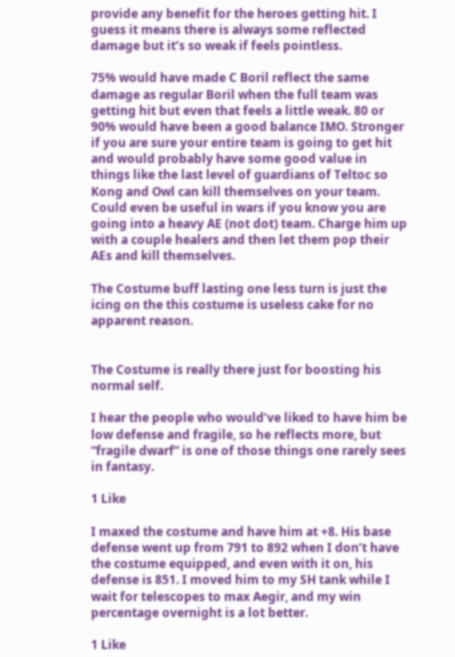provide any benefit for the heroes getting hit. I guess it means there is always some reflected damage but it’s so weak if feels pointless.

75% would have made C Boril reflect the same damage as regular Boril when the full team was getting hit but even that feels a little weak. 80 or 90% would have been a good balance IMO. Stronger if you are sure your entire team is going to get hit and would probably have some good value in things like the last level of guardians of Teltoc so Kong and Owl can kill themselves on your team. Could even be useful in wars if you know you are going into a heavy AE (not dot) team. Charge him up with a couple healers and then let them pop their AEs and kill themselves.

The Costume buff lasting one less turn is just the icing on the this costume is useless cake for no apparent reason.


The Costume is really there just for boosting his normal self.

I hear the people who would’ve liked to have him be low defense and fragile, so he reflects more, but “fragile dwarf” is one of those things one rarely sees in fantasy.

1 Like

I maxed the costume and have him at +8. His base defense went up from 791 to 892 when I don’t have the costume equipped, and even with it on, his defense is 851. I moved him to my SH tank while I wait for telescopes to max Aegir, and my win percentage overnight is a lot better.

1 Like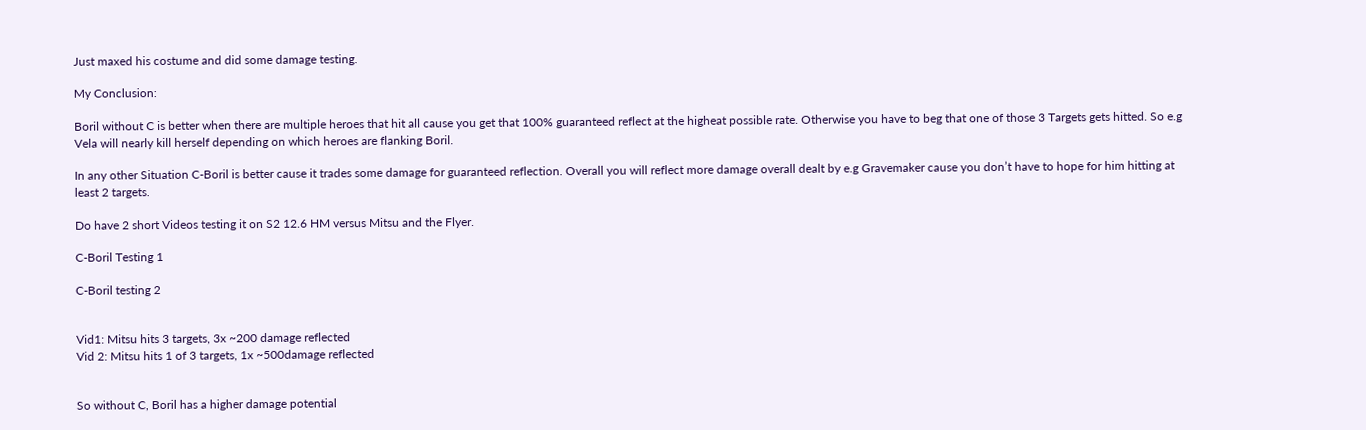Just maxed his costume and did some damage testing.

My Conclusion:

Boril without C is better when there are multiple heroes that hit all cause you get that 100% guaranteed reflect at the higheat possible rate. Otherwise you have to beg that one of those 3 Targets gets hitted. So e.g Vela will nearly kill herself depending on which heroes are flanking Boril.

In any other Situation C-Boril is better cause it trades some damage for guaranteed reflection. Overall you will reflect more damage overall dealt by e.g Gravemaker cause you don’t have to hope for him hitting at least 2 targets.

Do have 2 short Videos testing it on S2 12.6 HM versus Mitsu and the Flyer.

C-Boril Testing 1

C-Boril testing 2


Vid1: Mitsu hits 3 targets, 3x ~200 damage reflected
Vid 2: Mitsu hits 1 of 3 targets, 1x ~500damage reflected


So without C, Boril has a higher damage potential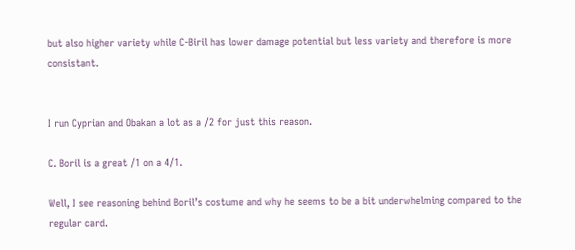but also higher variety while C-Biril has lower damage potential but less variety and therefore is more consistant.


I run Cyprian and Obakan a lot as a /2 for just this reason.

C. Boril is a great /1 on a 4/1.

Well, I see reasoning behind Boril’s costume and why he seems to be a bit underwhelming compared to the regular card.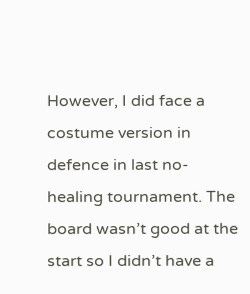However, I did face a costume version in defence in last no-healing tournament. The board wasn’t good at the start so I didn’t have a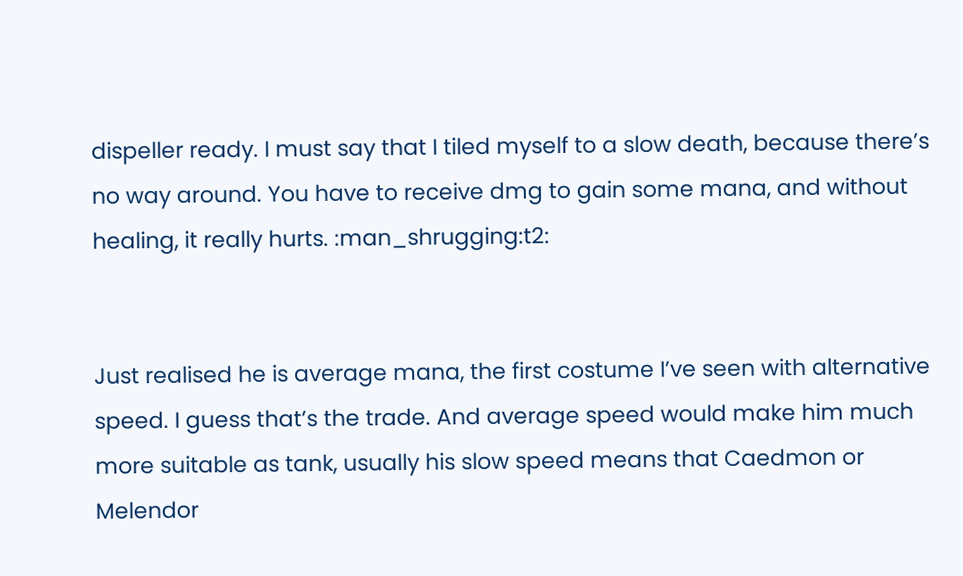dispeller ready. I must say that I tiled myself to a slow death, because there’s no way around. You have to receive dmg to gain some mana, and without healing, it really hurts. :man_shrugging:t2:


Just realised he is average mana, the first costume I’ve seen with alternative speed. I guess that’s the trade. And average speed would make him much more suitable as tank, usually his slow speed means that Caedmon or Melendor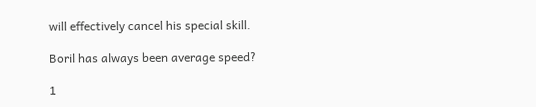will effectively cancel his special skill.

Boril has always been average speed?

1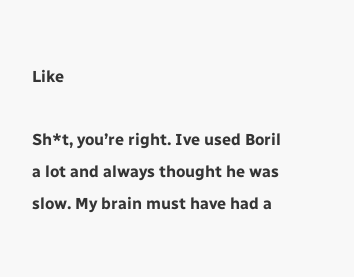Like

Sh*t, you’re right. Ive used Boril a lot and always thought he was slow. My brain must have had a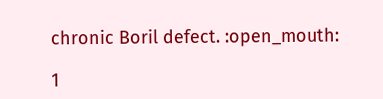chronic Boril defect. :open_mouth:

1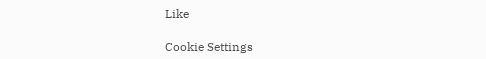Like

Cookie Settings